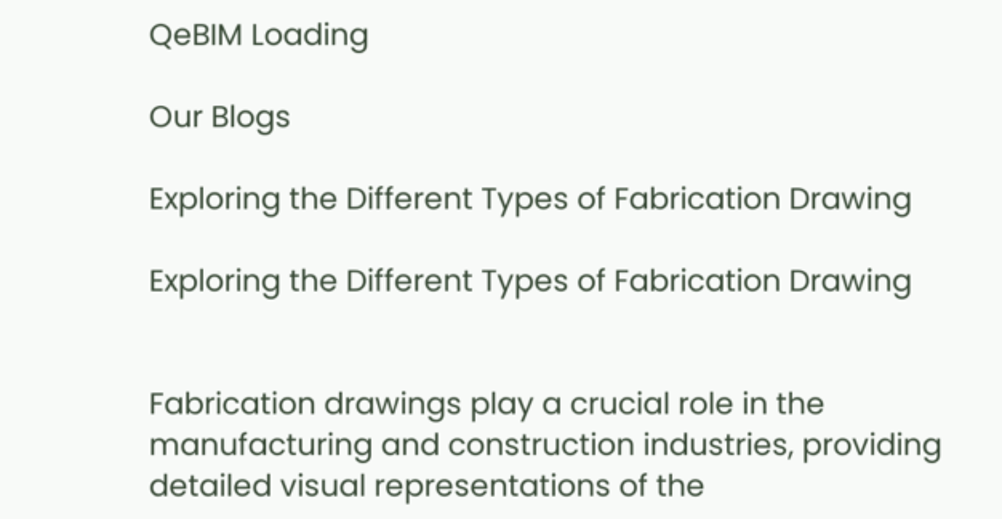QeBIM Loading

Our Blogs

Exploring the Different Types of Fabrication Drawing

Exploring the Different Types of Fabrication Drawing


Fabrication drawings play a crucial role in the manufacturing and construction industries, providing detailed visual representations of the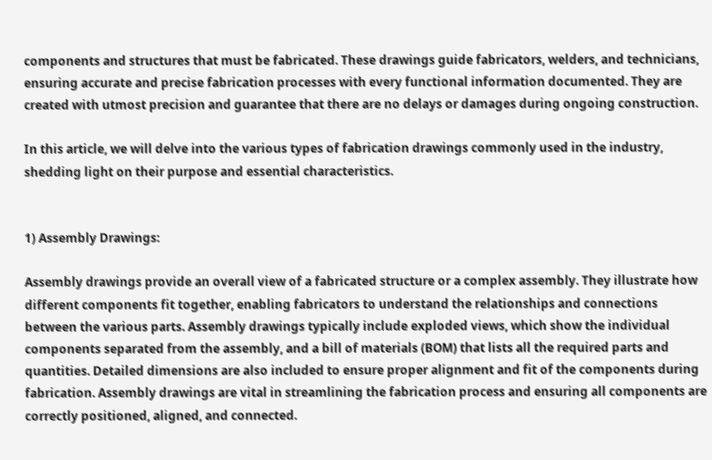components and structures that must be fabricated. These drawings guide fabricators, welders, and technicians, ensuring accurate and precise fabrication processes with every functional information documented. They are created with utmost precision and guarantee that there are no delays or damages during ongoing construction.

In this article, we will delve into the various types of fabrication drawings commonly used in the industry, shedding light on their purpose and essential characteristics.


1) Assembly Drawings:

Assembly drawings provide an overall view of a fabricated structure or a complex assembly. They illustrate how different components fit together, enabling fabricators to understand the relationships and connections between the various parts. Assembly drawings typically include exploded views, which show the individual components separated from the assembly, and a bill of materials (BOM) that lists all the required parts and quantities. Detailed dimensions are also included to ensure proper alignment and fit of the components during fabrication. Assembly drawings are vital in streamlining the fabrication process and ensuring all components are correctly positioned, aligned, and connected.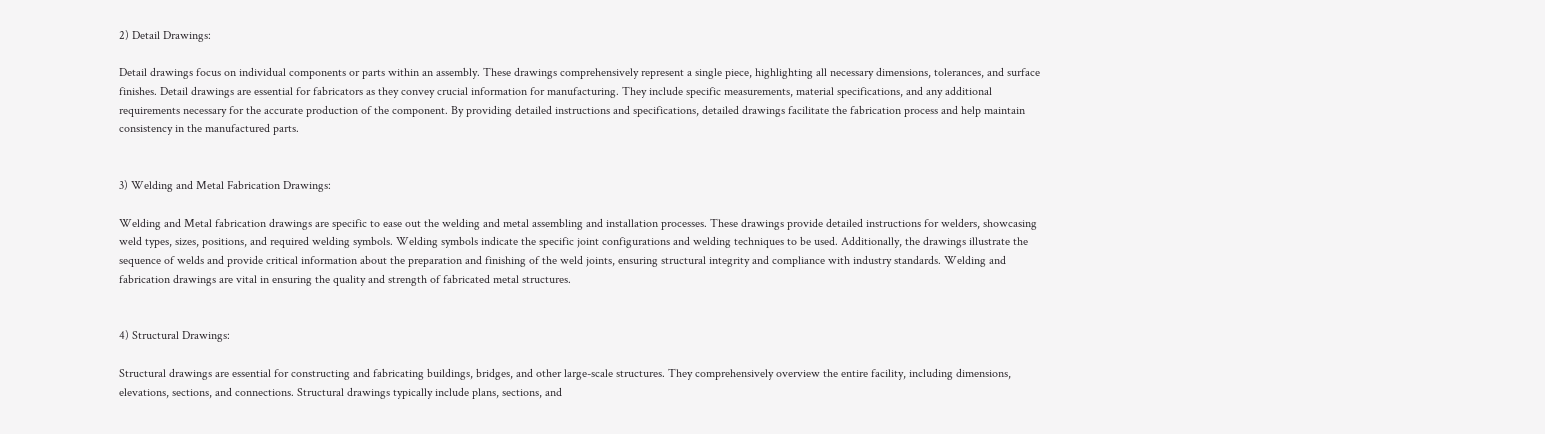2) Detail Drawings:

Detail drawings focus on individual components or parts within an assembly. These drawings comprehensively represent a single piece, highlighting all necessary dimensions, tolerances, and surface finishes. Detail drawings are essential for fabricators as they convey crucial information for manufacturing. They include specific measurements, material specifications, and any additional requirements necessary for the accurate production of the component. By providing detailed instructions and specifications, detailed drawings facilitate the fabrication process and help maintain consistency in the manufactured parts.


3) Welding and Metal Fabrication Drawings:

Welding and Metal fabrication drawings are specific to ease out the welding and metal assembling and installation processes. These drawings provide detailed instructions for welders, showcasing weld types, sizes, positions, and required welding symbols. Welding symbols indicate the specific joint configurations and welding techniques to be used. Additionally, the drawings illustrate the sequence of welds and provide critical information about the preparation and finishing of the weld joints, ensuring structural integrity and compliance with industry standards. Welding and fabrication drawings are vital in ensuring the quality and strength of fabricated metal structures.


4) Structural Drawings:

Structural drawings are essential for constructing and fabricating buildings, bridges, and other large-scale structures. They comprehensively overview the entire facility, including dimensions, elevations, sections, and connections. Structural drawings typically include plans, sections, and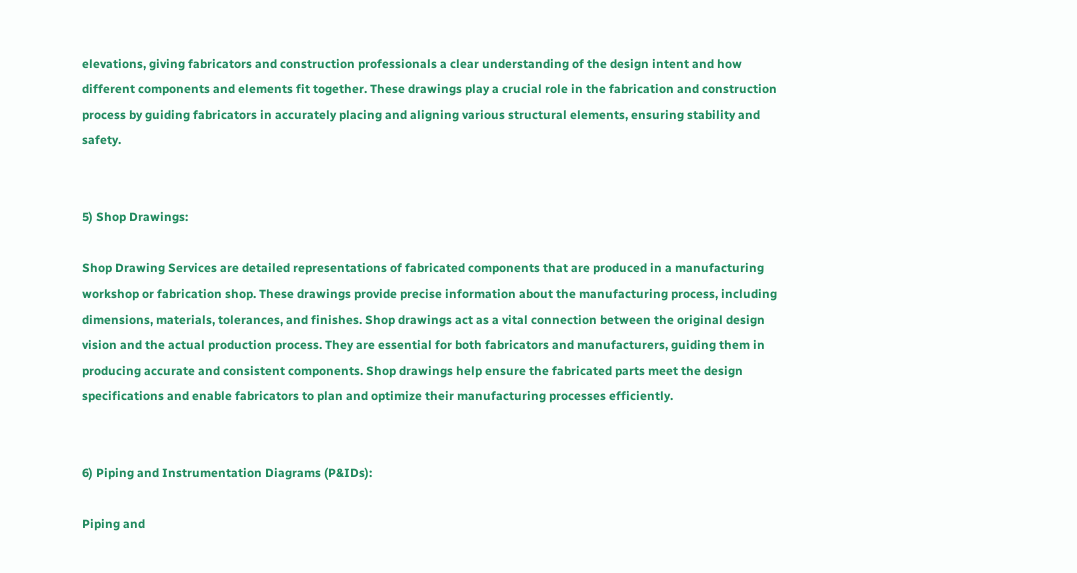elevations, giving fabricators and construction professionals a clear understanding of the design intent and how different components and elements fit together. These drawings play a crucial role in the fabrication and construction process by guiding fabricators in accurately placing and aligning various structural elements, ensuring stability and safety.


5) Shop Drawings:

Shop Drawing Services are detailed representations of fabricated components that are produced in a manufacturing workshop or fabrication shop. These drawings provide precise information about the manufacturing process, including dimensions, materials, tolerances, and finishes. Shop drawings act as a vital connection between the original design vision and the actual production process. They are essential for both fabricators and manufacturers, guiding them in producing accurate and consistent components. Shop drawings help ensure the fabricated parts meet the design specifications and enable fabricators to plan and optimize their manufacturing processes efficiently.


6) Piping and Instrumentation Diagrams (P&IDs):

Piping and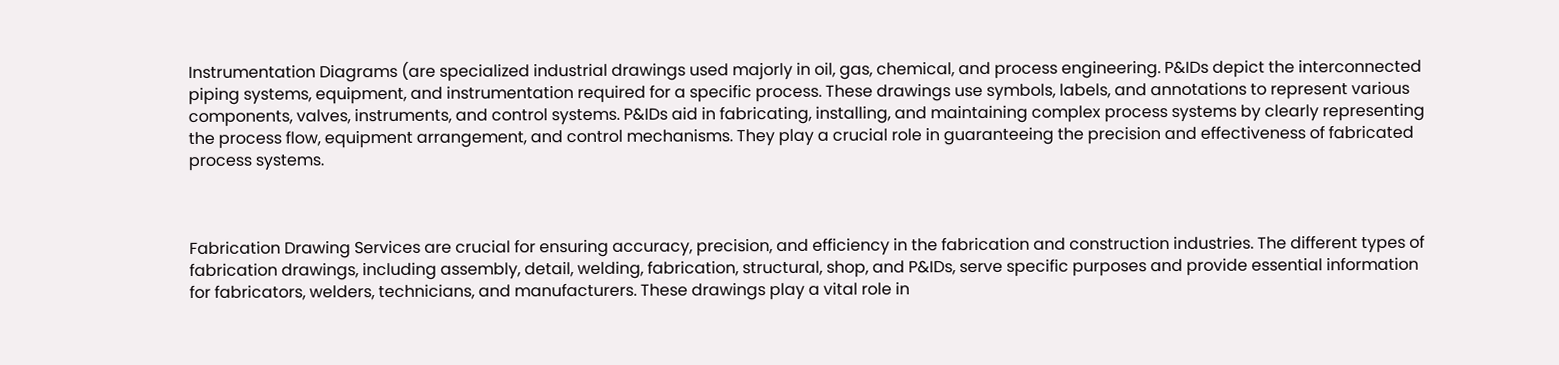Instrumentation Diagrams (are specialized industrial drawings used majorly in oil, gas, chemical, and process engineering. P&IDs depict the interconnected piping systems, equipment, and instrumentation required for a specific process. These drawings use symbols, labels, and annotations to represent various components, valves, instruments, and control systems. P&IDs aid in fabricating, installing, and maintaining complex process systems by clearly representing the process flow, equipment arrangement, and control mechanisms. They play a crucial role in guaranteeing the precision and effectiveness of fabricated process systems.



Fabrication Drawing Services are crucial for ensuring accuracy, precision, and efficiency in the fabrication and construction industries. The different types of fabrication drawings, including assembly, detail, welding, fabrication, structural, shop, and P&IDs, serve specific purposes and provide essential information for fabricators, welders, technicians, and manufacturers. These drawings play a vital role in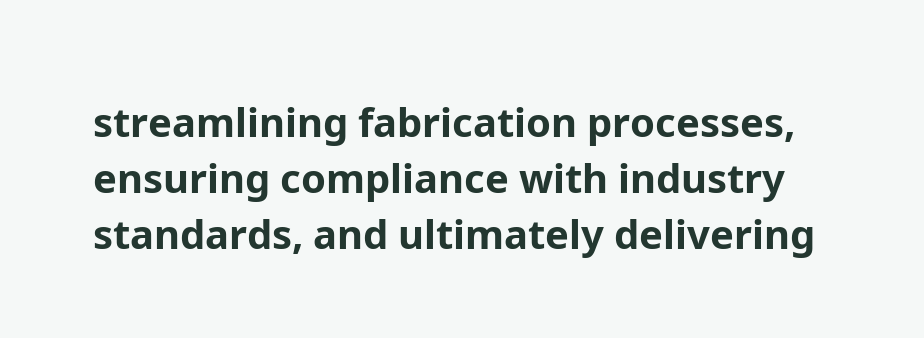streamlining fabrication processes, ensuring compliance with industry standards, and ultimately delivering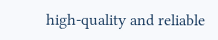high-quality and reliable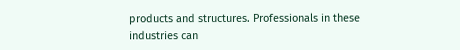products and structures. Professionals in these industries can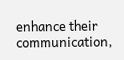enhance their communication,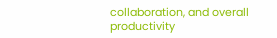collaboration, and overall productivity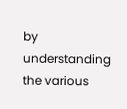by understanding the various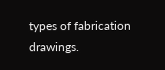types of fabrication drawings.